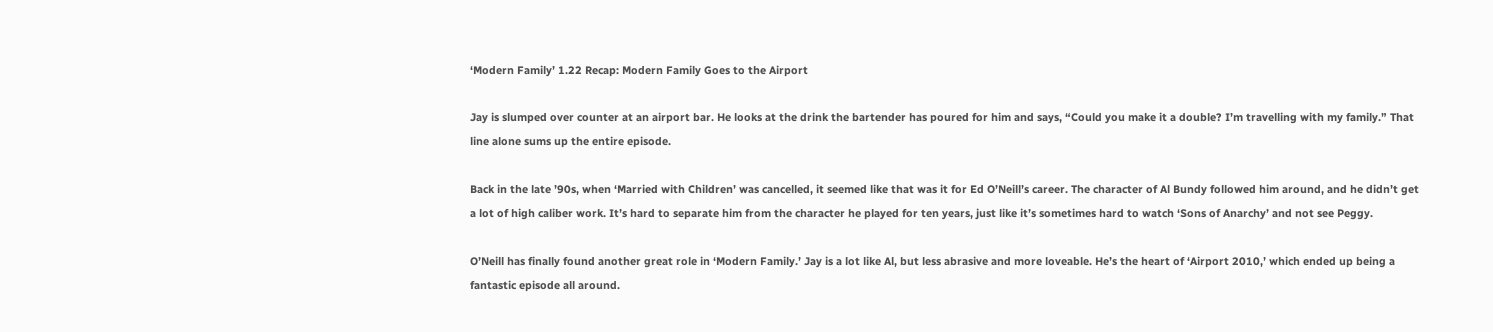‘Modern Family’ 1.22 Recap: Modern Family Goes to the Airport

Jay is slumped over counter at an airport bar. He looks at the drink the bartender has poured for him and says, “Could you make it a double? I’m travelling with my family.” That line alone sums up the entire episode.

Back in the late ’90s, when ‘Married with Children’ was cancelled, it seemed like that was it for Ed O’Neill’s career. The character of Al Bundy followed him around, and he didn’t get a lot of high caliber work. It’s hard to separate him from the character he played for ten years, just like it’s sometimes hard to watch ‘Sons of Anarchy’ and not see Peggy.

O’Neill has finally found another great role in ‘Modern Family.’ Jay is a lot like Al, but less abrasive and more loveable. He’s the heart of ‘Airport 2010,’ which ended up being a fantastic episode all around.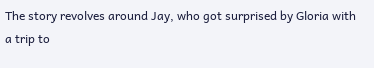The story revolves around Jay, who got surprised by Gloria with a trip to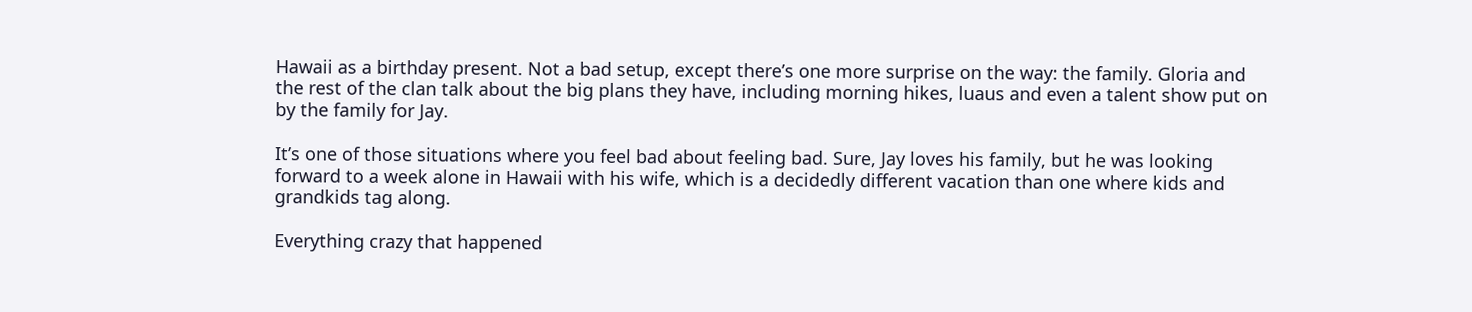Hawaii as a birthday present. Not a bad setup, except there’s one more surprise on the way: the family. Gloria and the rest of the clan talk about the big plans they have, including morning hikes, luaus and even a talent show put on by the family for Jay.

It’s one of those situations where you feel bad about feeling bad. Sure, Jay loves his family, but he was looking forward to a week alone in Hawaii with his wife, which is a decidedly different vacation than one where kids and grandkids tag along.

Everything crazy that happened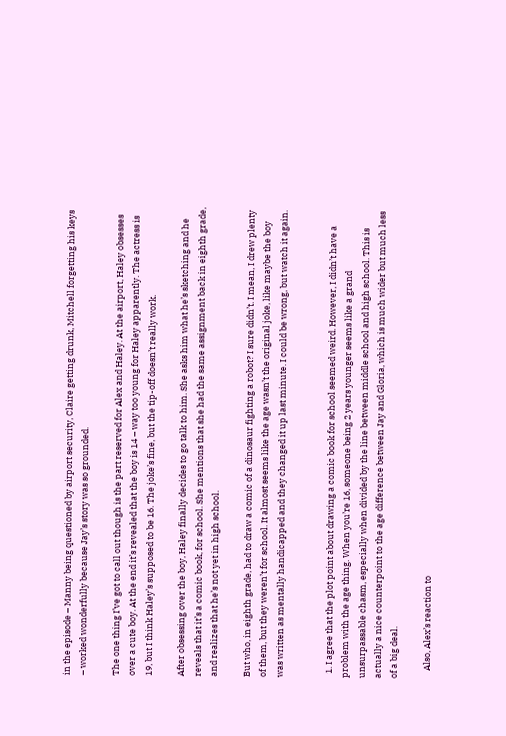in the episode – Manny being questioned by airport security, Claire getting drunk, Mitchell forgetting his keys – worked wonderfully because Jay’s story was so grounded.

The one thing I’ve got to call out though is the part reserved for Alex and Haley. At the airport, Haley obsesses over a cute boy. At the end it’s revealed that the boy is 14 – way too young for Haley apparently. The actress is 19, but I think Haley’s supposed to be 16. The joke’s fine, but the tip-off doesn’t really work.

After obsessing over the boy, Haley finally decides to go talk to him. She asks him what he’s sketching and he reveals that it’s a comic book, for school. She mentions that she had the same assignment back in eighth grade, and realizes that he’s not yet in high school.

But who, in eighth grade, had to draw a comic of a dinosaur fighting a robot? I sure didn’t. I mean, I drew plenty of them, but they weren’t for school. It almost seems like the age wasn’t the original joke, like maybe the boy was written as mentally handicapped and they changed it up last minute. I could be wrong, but watch it again.


  1. I agree that the plot point about drawing a comic book for school seemed weird. However, I didn’t have a problem with the age thing. When you’re 16, someone being 2 years younger seems like a grand unsurpassable chasm, especially when divided by the line between middle school and high school. This is actually a nice counterpoint to the age difference between Jay and Gloria, which is much wider but much less of a big deal.

    Also, Alex’s reaction to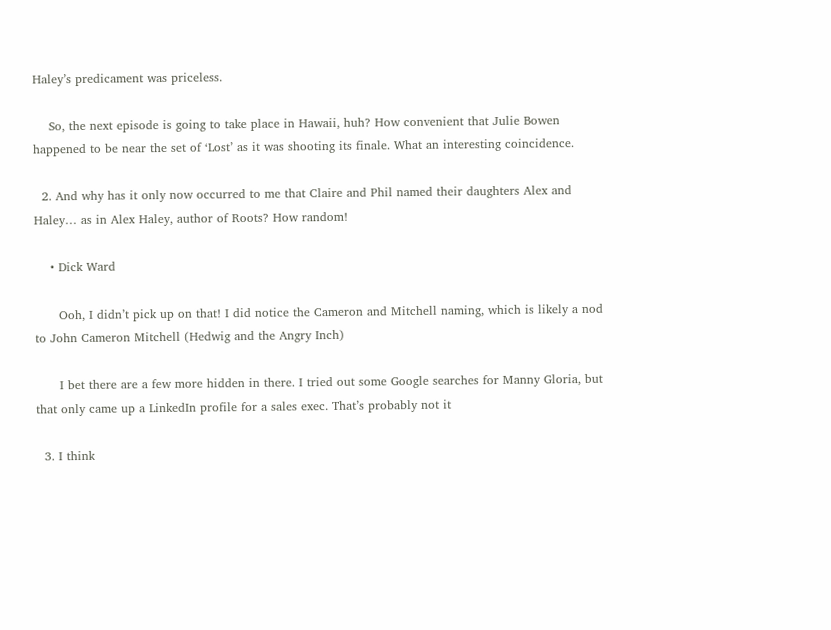Haley’s predicament was priceless.

    So, the next episode is going to take place in Hawaii, huh? How convenient that Julie Bowen happened to be near the set of ‘Lost’ as it was shooting its finale. What an interesting coincidence.

  2. And why has it only now occurred to me that Claire and Phil named their daughters Alex and Haley… as in Alex Haley, author of Roots? How random!

    • Dick Ward

      Ooh, I didn’t pick up on that! I did notice the Cameron and Mitchell naming, which is likely a nod to John Cameron Mitchell (Hedwig and the Angry Inch)

      I bet there are a few more hidden in there. I tried out some Google searches for Manny Gloria, but that only came up a LinkedIn profile for a sales exec. That’s probably not it

  3. I think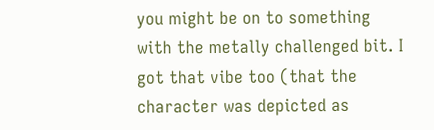you might be on to something with the metally challenged bit. I got that vibe too (that the character was depicted as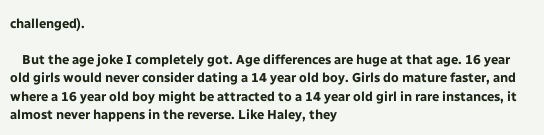challenged).

    But the age joke I completely got. Age differences are huge at that age. 16 year old girls would never consider dating a 14 year old boy. Girls do mature faster, and where a 16 year old boy might be attracted to a 14 year old girl in rare instances, it almost never happens in the reverse. Like Haley, they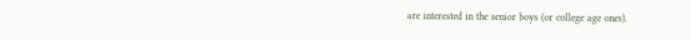are interested in the senior boys (or college age ones).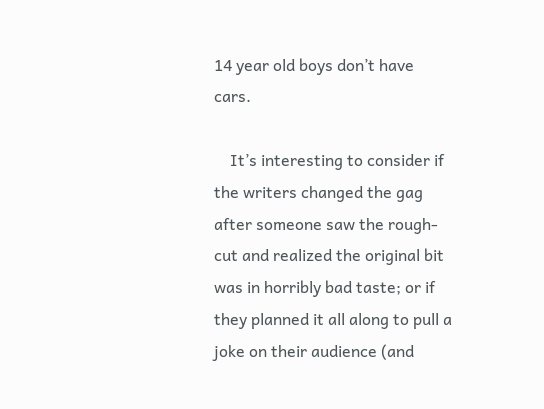14 year old boys don’t have cars.

    It’s interesting to consider if the writers changed the gag after someone saw the rough-cut and realized the original bit was in horribly bad taste; or if they planned it all along to pull a joke on their audience (and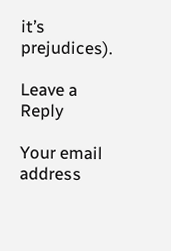it’s prejudices).

Leave a Reply

Your email address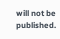will not be published.